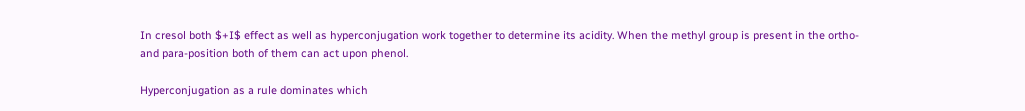In cresol both $+I$ effect as well as hyperconjugation work together to determine its acidity. When the methyl group is present in the ortho- and para-position both of them can act upon phenol.

Hyperconjugation as a rule dominates which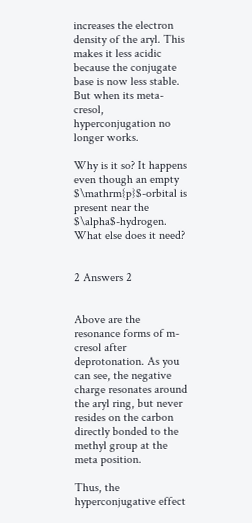increases the electron density of the aryl. This makes it less acidic because the conjugate base is now less stable. But when its meta-cresol, hyperconjugation no longer works.

Why is it so? It happens even though an empty $\mathrm{p}$-orbital is present near the $\alpha$-hydrogen. What else does it need?


2 Answers 2


Above are the resonance forms of m-cresol after deprotonation. As you can see, the negative charge resonates around the aryl ring, but never resides on the carbon directly bonded to the methyl group at the meta position.

Thus, the hyperconjugative effect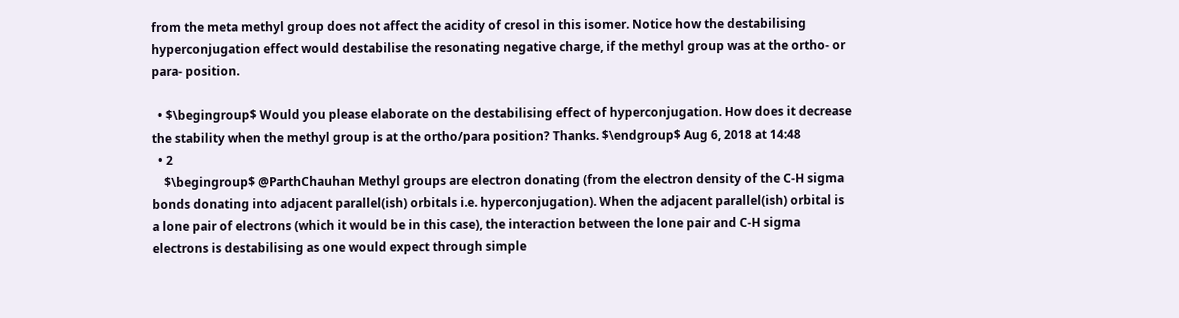from the meta methyl group does not affect the acidity of cresol in this isomer. Notice how the destabilising hyperconjugation effect would destabilise the resonating negative charge, if the methyl group was at the ortho- or para- position.

  • $\begingroup$ Would you please elaborate on the destabilising effect of hyperconjugation. How does it decrease the stability when the methyl group is at the ortho/para position? Thanks. $\endgroup$ Aug 6, 2018 at 14:48
  • 2
    $\begingroup$ @ParthChauhan Methyl groups are electron donating (from the electron density of the C-H sigma bonds donating into adjacent parallel(ish) orbitals i.e. hyperconjugation). When the adjacent parallel(ish) orbital is a lone pair of electrons (which it would be in this case), the interaction between the lone pair and C-H sigma electrons is destabilising as one would expect through simple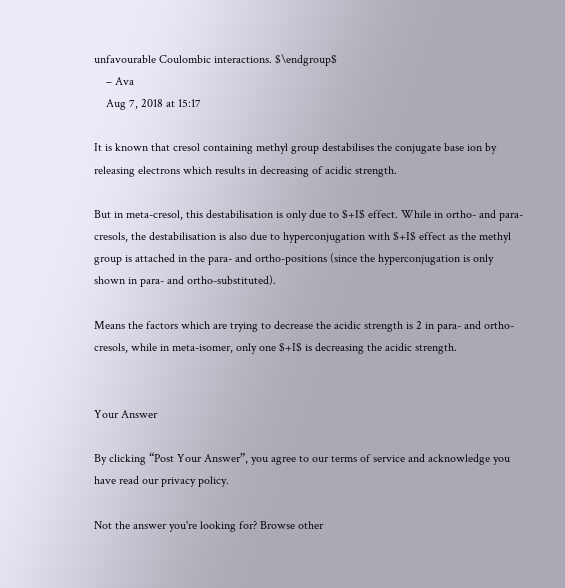unfavourable Coulombic interactions. $\endgroup$
    – Ava
    Aug 7, 2018 at 15:17

It is known that cresol containing methyl group destabilises the conjugate base ion by releasing electrons which results in decreasing of acidic strength.

But in meta-cresol, this destabilisation is only due to $+I$ effect. While in ortho- and para-cresols, the destabilisation is also due to hyperconjugation with $+I$ effect as the methyl group is attached in the para- and ortho-positions (since the hyperconjugation is only shown in para- and ortho-substituted).

Means the factors which are trying to decrease the acidic strength is 2 in para- and ortho-cresols, while in meta-isomer, only one $+I$ is decreasing the acidic strength.


Your Answer

By clicking “Post Your Answer”, you agree to our terms of service and acknowledge you have read our privacy policy.

Not the answer you're looking for? Browse other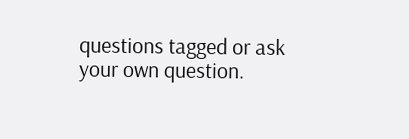questions tagged or ask your own question.